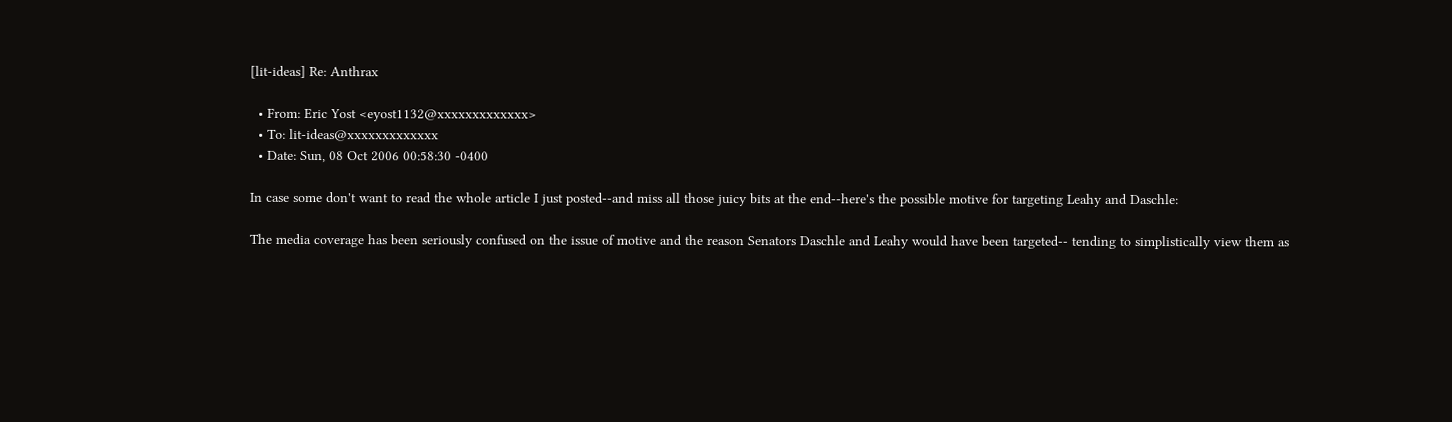[lit-ideas] Re: Anthrax

  • From: Eric Yost <eyost1132@xxxxxxxxxxxxx>
  • To: lit-ideas@xxxxxxxxxxxxx
  • Date: Sun, 08 Oct 2006 00:58:30 -0400

In case some don't want to read the whole article I just posted--and miss all those juicy bits at the end--here's the possible motive for targeting Leahy and Daschle:

The media coverage has been seriously confused on the issue of motive and the reason Senators Daschle and Leahy would have been targeted-- tending to simplistically view them as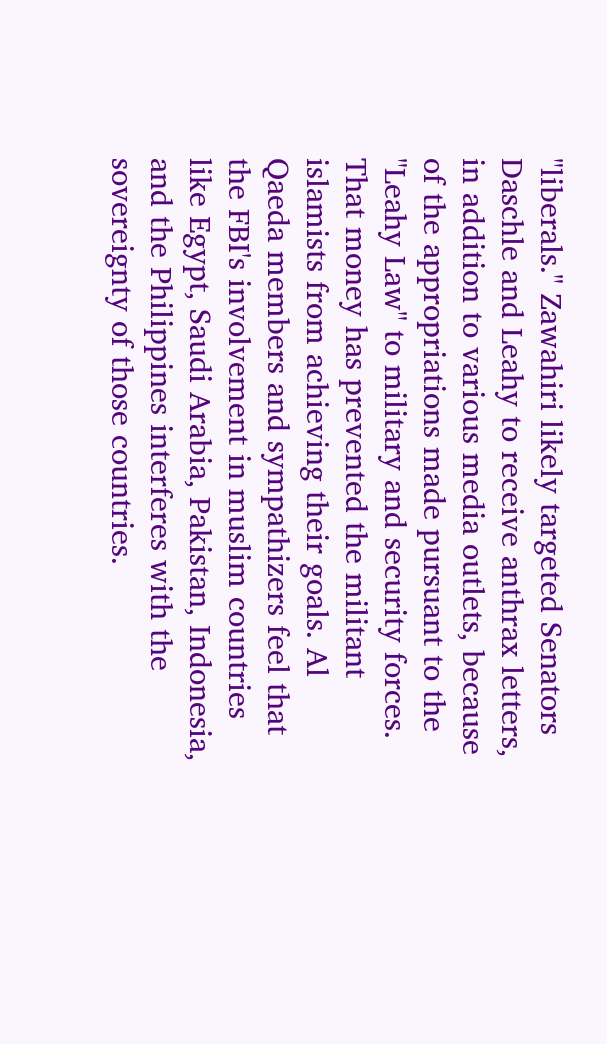"liberals." Zawahiri likely targeted Senators Daschle and Leahy to receive anthrax letters, in addition to various media outlets, because of the appropriations made pursuant to the "Leahy Law" to military and security forces. That money has prevented the militant islamists from achieving their goals. Al Qaeda members and sympathizers feel that the FBI's involvement in muslim countries like Egypt, Saudi Arabia, Pakistan, Indonesia, and the Philippines interferes with the sovereignty of those countries.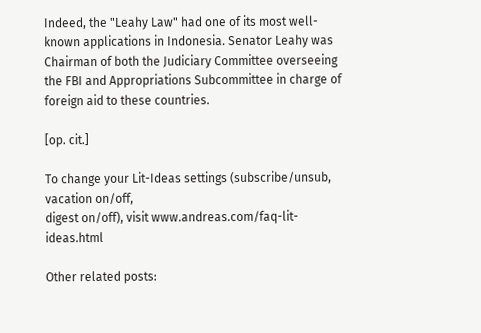Indeed, the "Leahy Law" had one of its most well-known applications in Indonesia. Senator Leahy was Chairman of both the Judiciary Committee overseeing the FBI and Appropriations Subcommittee in charge of foreign aid to these countries.

[op. cit.]

To change your Lit-Ideas settings (subscribe/unsub, vacation on/off,
digest on/off), visit www.andreas.com/faq-lit-ideas.html

Other related posts: